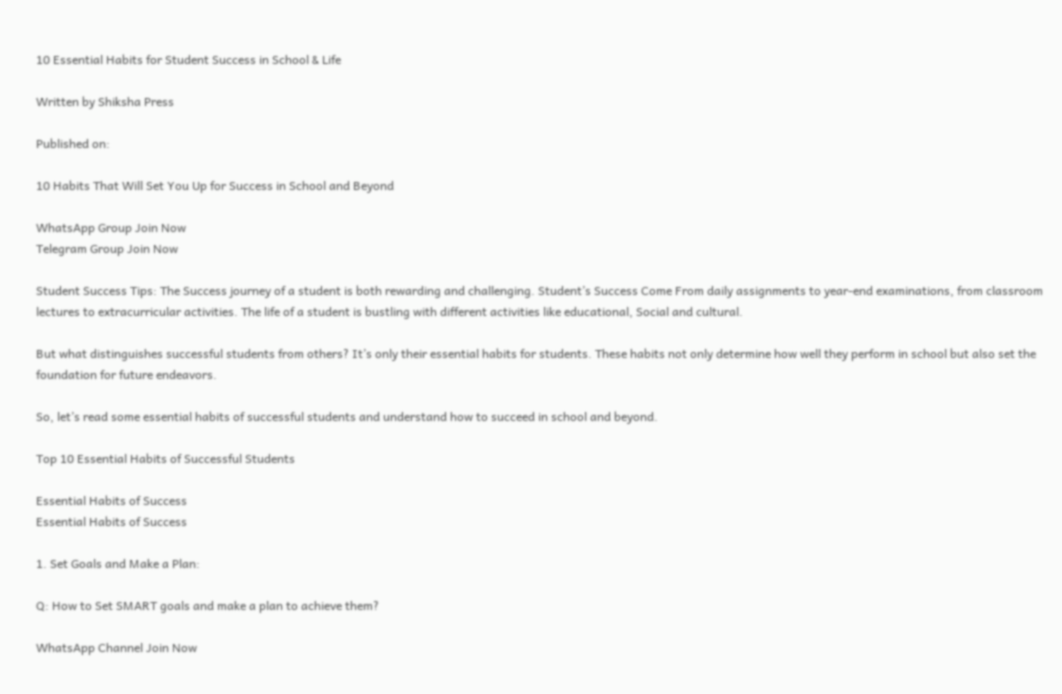10 Essential Habits for Student Success in School & Life

Written by Shiksha Press

Published on:

10 Habits That Will Set You Up for Success in School and Beyond

WhatsApp Group Join Now
Telegram Group Join Now

Student Success Tips: The Success journey of a student is both rewarding and challenging. Student’s Success Come From daily assignments to year-end examinations, from classroom lectures to extracurricular activities. The life of a student is bustling with different activities like educational, Social and cultural.

But what distinguishes successful students from others? It’s only their essential habits for students. These habits not only determine how well they perform in school but also set the foundation for future endeavors.

So, let’s read some essential habits of successful students and understand how to succeed in school and beyond.

Top 10 Essential Habits of Successful Students

Essential Habits of Success
Essential Habits of Success

1. Set Goals and Make a Plan:

Q: How to Set SMART goals and make a plan to achieve them?

WhatsApp Channel Join Now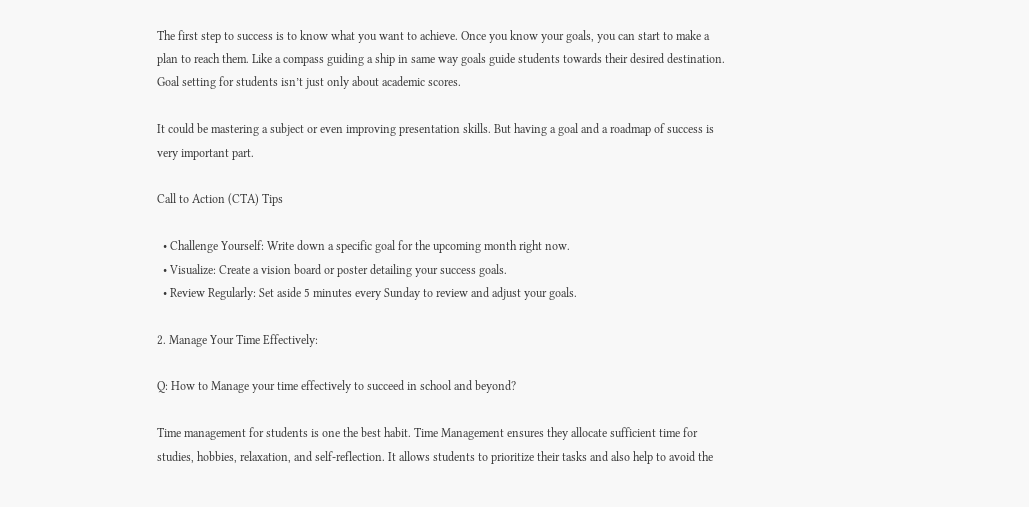The first step to success is to know what you want to achieve. Once you know your goals, you can start to make a plan to reach them. Like a compass guiding a ship in same way goals guide students towards their desired destination. Goal setting for students isn’t just only about academic scores.

It could be mastering a subject or even improving presentation skills. But having a goal and a roadmap of success is very important part.

Call to Action (CTA) Tips

  • Challenge Yourself: Write down a specific goal for the upcoming month right now.
  • Visualize: Create a vision board or poster detailing your success goals.
  • Review Regularly: Set aside 5 minutes every Sunday to review and adjust your goals.

2. Manage Your Time Effectively:

Q: How to Manage your time effectively to succeed in school and beyond?

Time management for students is one the best habit. Time Management ensures they allocate sufficient time for studies, hobbies, relaxation, and self-reflection. It allows students to prioritize their tasks and also help to avoid the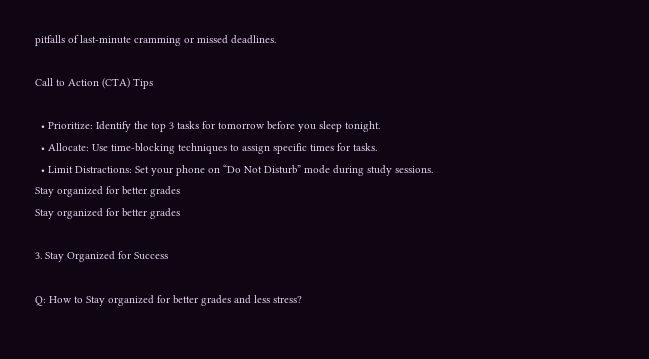pitfalls of last-minute cramming or missed deadlines.

Call to Action (CTA) Tips

  • Prioritize: Identify the top 3 tasks for tomorrow before you sleep tonight.
  • Allocate: Use time-blocking techniques to assign specific times for tasks.
  • Limit Distractions: Set your phone on “Do Not Disturb” mode during study sessions.
Stay organized for better grades
Stay organized for better grades

3. Stay Organized for Success

Q: How to Stay organized for better grades and less stress?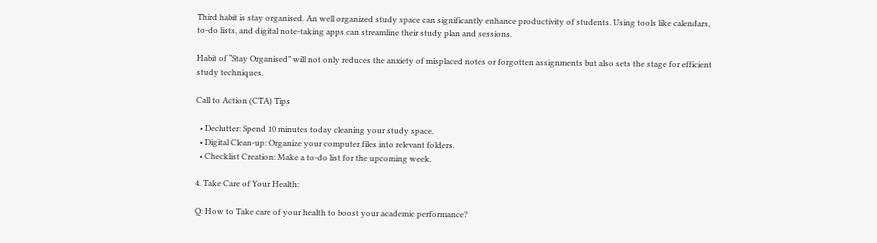Third habit is stay organised. An well organized study space can significantly enhance productivity of students. Using tools like calendars, to-do lists, and digital note-taking apps can streamline their study plan and sessions.

Habit of “Stay Organised” will not only reduces the anxiety of misplaced notes or forgotten assignments but also sets the stage for efficient study techniques.

Call to Action (CTA) Tips

  • Declutter: Spend 10 minutes today cleaning your study space.
  • Digital Clean-up: Organize your computer files into relevant folders.
  • Checklist Creation: Make a to-do list for the upcoming week.

4. Take Care of Your Health:

Q: How to Take care of your health to boost your academic performance?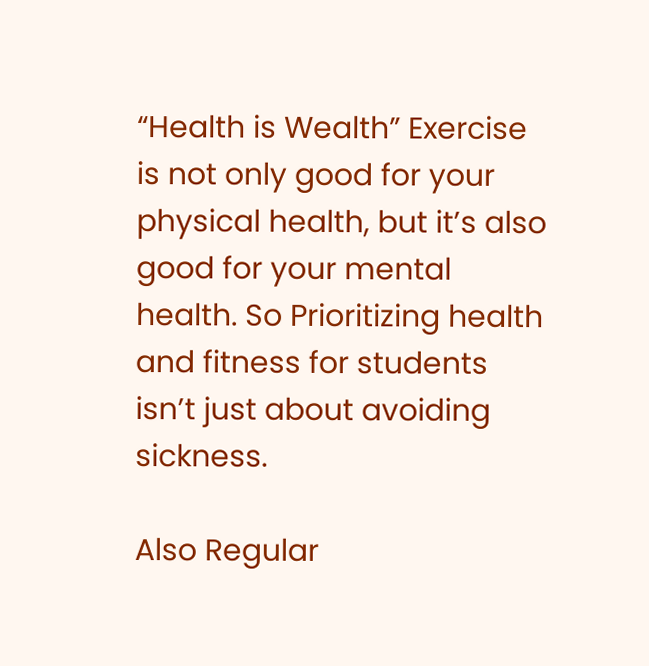“Health is Wealth” Exercise is not only good for your physical health, but it’s also good for your mental health. So Prioritizing health and fitness for students isn’t just about avoiding sickness.

Also Regular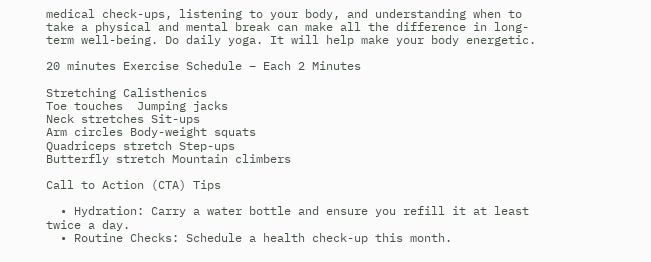medical check-ups, listening to your body, and understanding when to take a physical and mental break can make all the difference in long-term well-being. Do daily yoga. It will help make your body energetic.

20 minutes Exercise Schedule – Each 2 Minutes

Stretching Calisthenics
Toe touches  Jumping jacks
Neck stretches Sit-ups
Arm circles Body-weight squats
Quadriceps stretch Step-ups
Butterfly stretch Mountain climbers

Call to Action (CTA) Tips

  • Hydration: Carry a water bottle and ensure you refill it at least twice a day.
  • Routine Checks: Schedule a health check-up this month.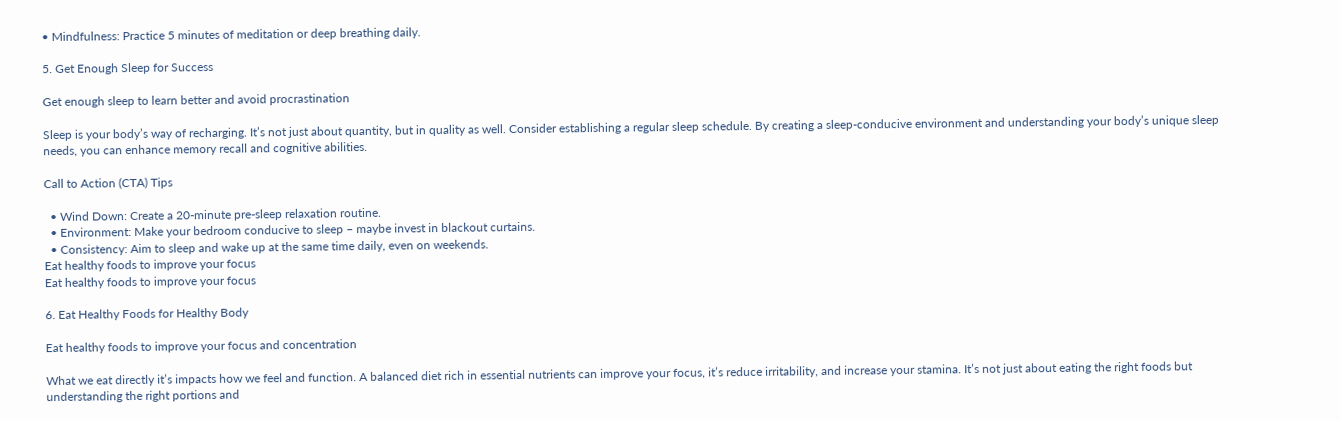• Mindfulness: Practice 5 minutes of meditation or deep breathing daily.

5. Get Enough Sleep for Success

Get enough sleep to learn better and avoid procrastination

Sleep is your body’s way of recharging. It’s not just about quantity, but in quality as well. Consider establishing a regular sleep schedule. By creating a sleep-conducive environment and understanding your body’s unique sleep needs, you can enhance memory recall and cognitive abilities.

Call to Action (CTA) Tips

  • Wind Down: Create a 20-minute pre-sleep relaxation routine.
  • Environment: Make your bedroom conducive to sleep – maybe invest in blackout curtains.
  • Consistency: Aim to sleep and wake up at the same time daily, even on weekends.
Eat healthy foods to improve your focus
Eat healthy foods to improve your focus

6. Eat Healthy Foods for Healthy Body

Eat healthy foods to improve your focus and concentration

What we eat directly it’s impacts how we feel and function. A balanced diet rich in essential nutrients can improve your focus, it’s reduce irritability, and increase your stamina. It’s not just about eating the right foods but understanding the right portions and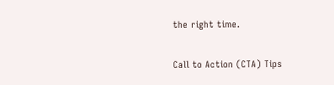the right time.

Call to Action (CTA) Tips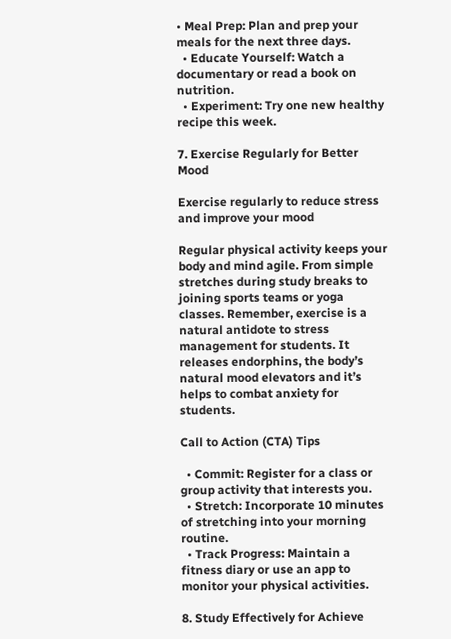• Meal Prep: Plan and prep your meals for the next three days.
  • Educate Yourself: Watch a documentary or read a book on nutrition.
  • Experiment: Try one new healthy recipe this week.

7. Exercise Regularly for Better Mood

Exercise regularly to reduce stress and improve your mood

Regular physical activity keeps your body and mind agile. From simple stretches during study breaks to joining sports teams or yoga classes. Remember, exercise is a natural antidote to stress management for students. It releases endorphins, the body’s natural mood elevators and it’s helps to combat anxiety for students.

Call to Action (CTA) Tips

  • Commit: Register for a class or group activity that interests you.
  • Stretch: Incorporate 10 minutes of stretching into your morning routine.
  • Track Progress: Maintain a fitness diary or use an app to monitor your physical activities.

8. Study Effectively for Achieve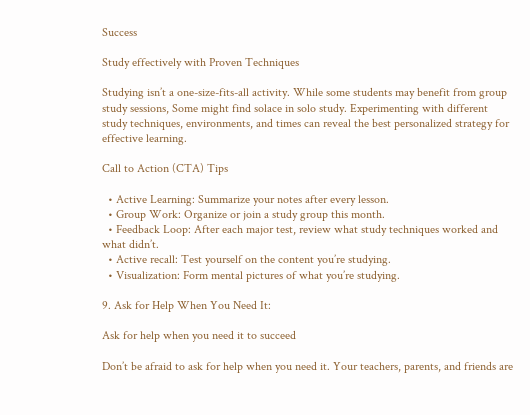Success

Study effectively with Proven Techniques

Studying isn’t a one-size-fits-all activity. While some students may benefit from group study sessions, Some might find solace in solo study. Experimenting with different study techniques, environments, and times can reveal the best personalized strategy for effective learning.

Call to Action (CTA) Tips

  • Active Learning: Summarize your notes after every lesson.
  • Group Work: Organize or join a study group this month.
  • Feedback Loop: After each major test, review what study techniques worked and what didn’t.
  • Active recall: Test yourself on the content you’re studying.
  • Visualization: Form mental pictures of what you’re studying.

9. Ask for Help When You Need It:

Ask for help when you need it to succeed

Don’t be afraid to ask for help when you need it. Your teachers, parents, and friends are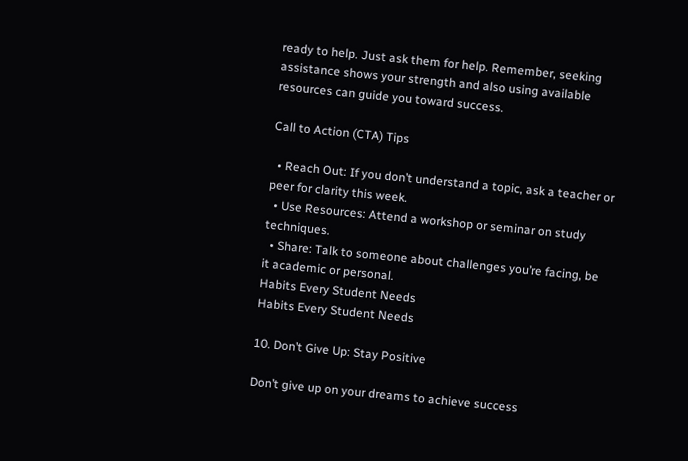ready to help. Just ask them for help. Remember, seeking assistance shows your strength and also using available resources can guide you toward success.

Call to Action (CTA) Tips

  • Reach Out: If you don’t understand a topic, ask a teacher or peer for clarity this week.
  • Use Resources: Attend a workshop or seminar on study techniques.
  • Share: Talk to someone about challenges you’re facing, be it academic or personal.
Habits Every Student Needs
Habits Every Student Needs

10. Don’t Give Up: Stay Positive

Don’t give up on your dreams to achieve success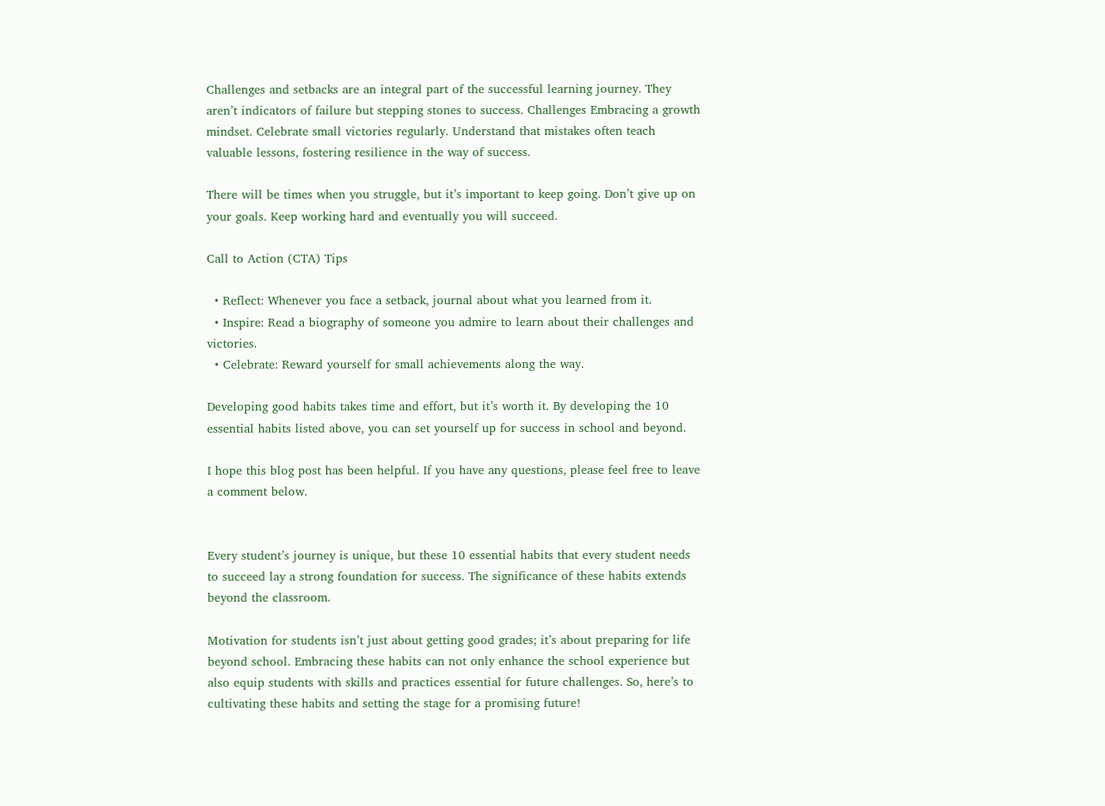Challenges and setbacks are an integral part of the successful learning journey. They aren’t indicators of failure but stepping stones to success. Challenges Embracing a growth mindset. Celebrate small victories regularly. Understand that mistakes often teach valuable lessons, fostering resilience in the way of success.

There will be times when you struggle, but it’s important to keep going. Don’t give up on your goals. Keep working hard and eventually you will succeed.

Call to Action (CTA) Tips

  • Reflect: Whenever you face a setback, journal about what you learned from it.
  • Inspire: Read a biography of someone you admire to learn about their challenges and victories.
  • Celebrate: Reward yourself for small achievements along the way.

Developing good habits takes time and effort, but it’s worth it. By developing the 10 essential habits listed above, you can set yourself up for success in school and beyond.

I hope this blog post has been helpful. If you have any questions, please feel free to leave a comment below.


Every student’s journey is unique, but these 10 essential habits that every student needs to succeed lay a strong foundation for success. The significance of these habits extends beyond the classroom.

Motivation for students isn’t just about getting good grades; it’s about preparing for life beyond school. Embracing these habits can not only enhance the school experience but also equip students with skills and practices essential for future challenges. So, here’s to cultivating these habits and setting the stage for a promising future!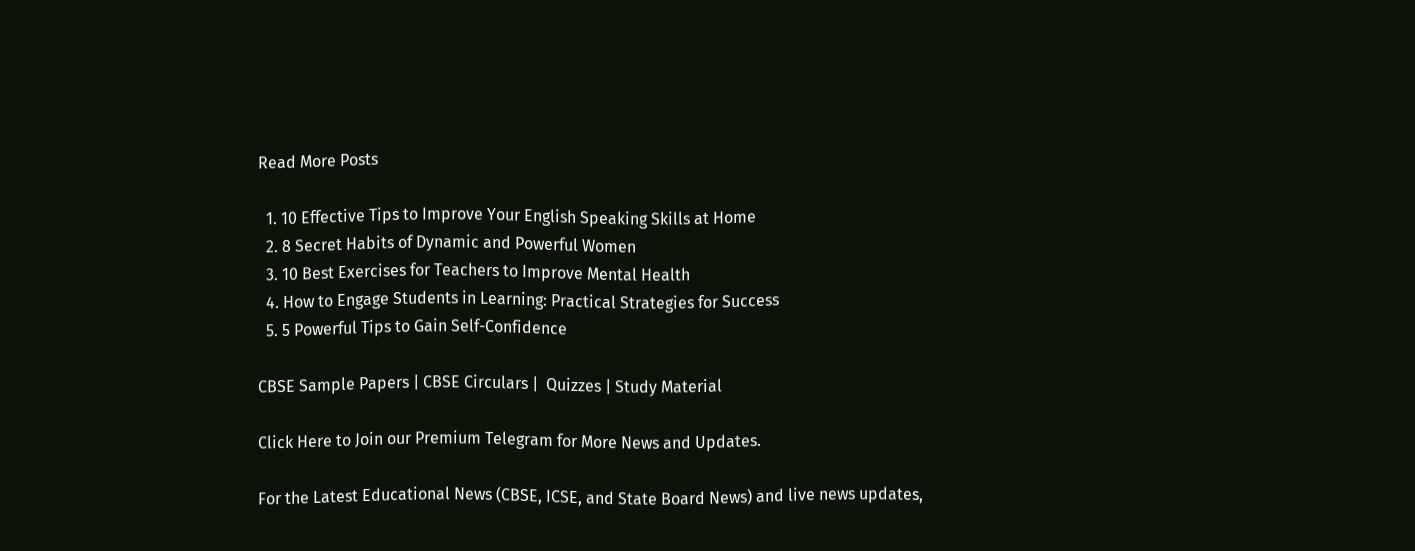Read More Posts

  1. 10 Effective Tips to Improve Your English Speaking Skills at Home
  2. 8 Secret Habits of Dynamic and Powerful Women
  3. 10 Best Exercises for Teachers to Improve Mental Health
  4. How to Engage Students in Learning: Practical Strategies for Success
  5. 5 Powerful Tips to Gain Self-Confidence

CBSE Sample Papers | CBSE Circulars |  Quizzes | Study Material

Click Here to Join our Premium Telegram for More News and Updates.

For the Latest Educational News (CBSE, ICSE, and State Board News) and live news updates,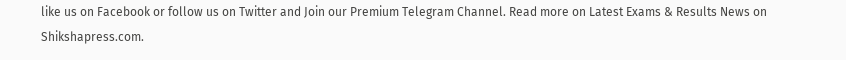like us on Facebook or follow us on Twitter and Join our Premium Telegram Channel. Read more on Latest Exams & Results News on Shikshapress.com.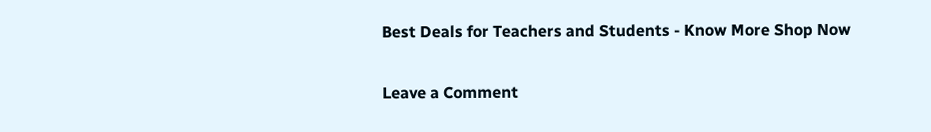Best Deals for Teachers and Students - Know More Shop Now

Leave a Comment